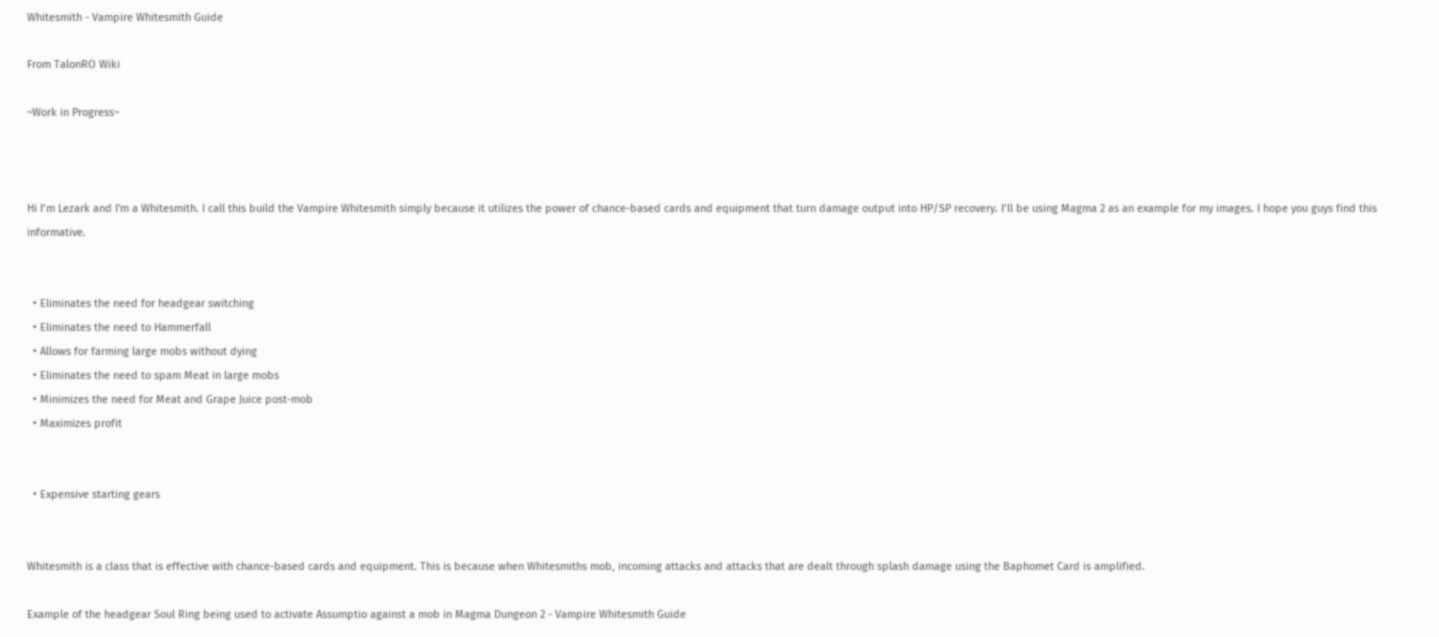Whitesmith - Vampire Whitesmith Guide

From TalonRO Wiki

~Work in Progress~



Hi I’m Lezark and I'm a Whitesmith. I call this build the Vampire Whitesmith simply because it utilizes the power of chance-based cards and equipment that turn damage output into HP/SP recovery. I’ll be using Magma 2 as an example for my images. I hope you guys find this informative.


  • Eliminates the need for headgear switching
  • Eliminates the need to Hammerfall
  • Allows for farming large mobs without dying
  • Eliminates the need to spam Meat in large mobs
  • Minimizes the need for Meat and Grape Juice post-mob
  • Maximizes profit


  • Expensive starting gears


Whitesmith is a class that is effective with chance-based cards and equipment. This is because when Whitesmiths mob, incoming attacks and attacks that are dealt through splash damage using the Baphomet Card is amplified.

Example of the headgear Soul Ring being used to activate Assumptio against a mob in Magma Dungeon 2 - Vampire Whitesmith Guide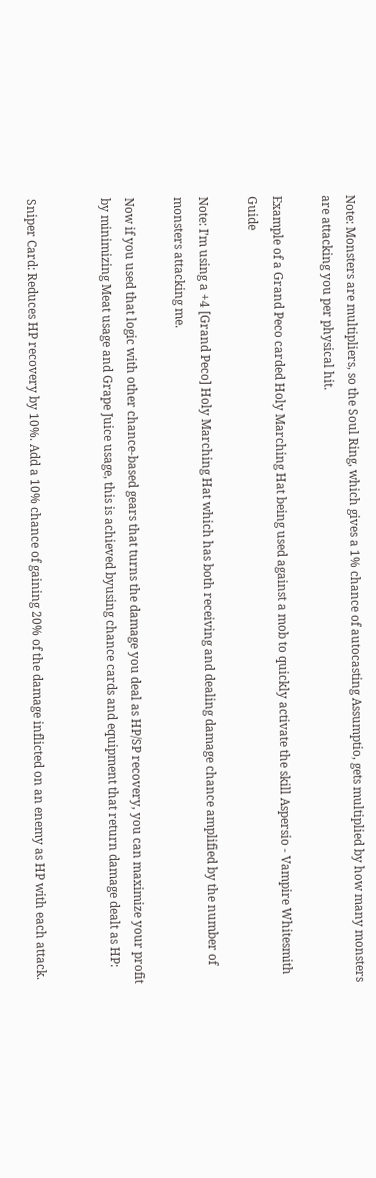Note: Monsters are multipliers, so the Soul Ring, which gives a 1% chance of autocasting Assumptio, gets multiplied by how many monsters are attacking you per physical hit.

Example of a Grand Peco carded Holy Marching Hat being used against a mob to quickly activate the skill Aspersio - Vampire Whitesmith Guide

Note: I’m using a +4 [Grand Peco] Holy Marching Hat which has both receiving and dealing damage chance amplified by the number of monsters attacking me.

Now if you used that logic with other chance-based gears that turns the damage you deal as HP/SP recovery, you can maximize your profit by minimizing Meat usage and Grape Juice usage, this is achieved byusing chance cards and equipment that return damage dealt as HP:


Sniper Card: Reduces HP recovery by 10%. Add a 10% chance of gaining 20% of the damage inflicted on an enemy as HP with each attack.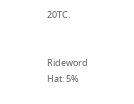20TC.


Rideword Hat: 5%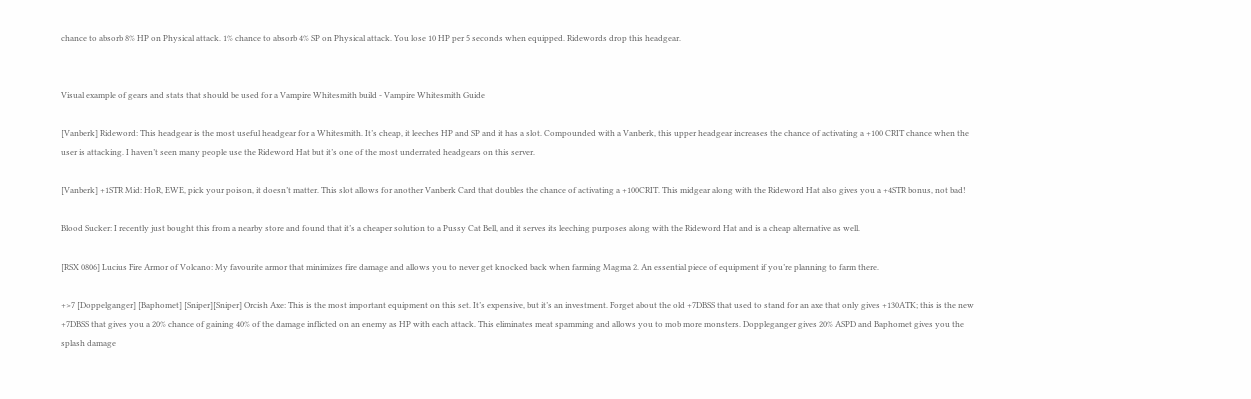chance to absorb 8% HP on Physical attack. 1% chance to absorb 4% SP on Physical attack. You lose 10 HP per 5 seconds when equipped. Ridewords drop this headgear.


Visual example of gears and stats that should be used for a Vampire Whitesmith build - Vampire Whitesmith Guide

[Vanberk] Rideword: This headgear is the most useful headgear for a Whitesmith. It’s cheap, it leeches HP and SP and it has a slot. Compounded with a Vanberk, this upper headgear increases the chance of activating a +100 CRIT chance when the user is attacking. I haven’t seen many people use the Rideword Hat but it’s one of the most underrated headgears on this server.

[Vanberk] +1STR Mid: HoR, EWE, pick your poison, it doesn’t matter. This slot allows for another Vanberk Card that doubles the chance of activating a +100CRIT. This midgear along with the Rideword Hat also gives you a +4STR bonus, not bad!

Blood Sucker: I recently just bought this from a nearby store and found that it’s a cheaper solution to a Pussy Cat Bell, and it serves its leeching purposes along with the Rideword Hat and is a cheap alternative as well.

[RSX 0806] Lucius Fire Armor of Volcano: My favourite armor that minimizes fire damage and allows you to never get knocked back when farming Magma 2. An essential piece of equipment if you’re planning to farm there.

+>7 [Doppelganger] [Baphomet] [Sniper][Sniper] Orcish Axe: This is the most important equipment on this set. It’s expensive, but it’s an investment. Forget about the old +7DBSS that used to stand for an axe that only gives +130ATK; this is the new +7DBSS that gives you a 20% chance of gaining 40% of the damage inflicted on an enemy as HP with each attack. This eliminates meat spamming and allows you to mob more monsters. Doppleganger gives 20% ASPD and Baphomet gives you the splash damage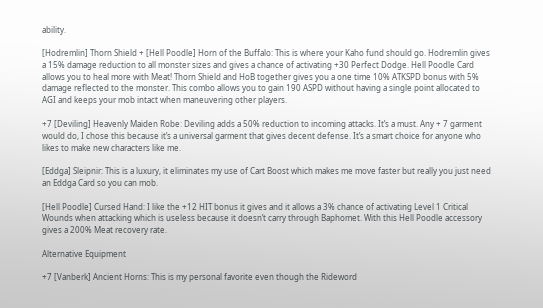ability.

[Hodremlin] Thorn Shield + [Hell Poodle] Horn of the Buffalo: This is where your Kaho fund should go. Hodremlin gives a 15% damage reduction to all monster sizes and gives a chance of activating +30 Perfect Dodge. Hell Poodle Card allows you to heal more with Meat! Thorn Shield and HoB together gives you a one time 10% ATKSPD bonus with 5% damage reflected to the monster. This combo allows you to gain 190 ASPD without having a single point allocated to AGI and keeps your mob intact when maneuvering other players.

+7 [Deviling] Heavenly Maiden Robe: Deviling adds a 50% reduction to incoming attacks. It’s a must. Any + 7 garment would do, I chose this because it’s a universal garment that gives decent defense. It’s a smart choice for anyone who likes to make new characters like me.

[Eddga] Sleipnir: This is a luxury, it eliminates my use of Cart Boost which makes me move faster but really you just need an Eddga Card so you can mob.

[Hell Poodle] Cursed Hand: I like the +12 HIT bonus it gives and it allows a 3% chance of activating Level 1 Critical Wounds when attacking which is useless because it doesn’t carry through Baphomet. With this Hell Poodle accessory gives a 200% Meat recovery rate.

Alternative Equipment

+7 [Vanberk] Ancient Horns: This is my personal favorite even though the Rideword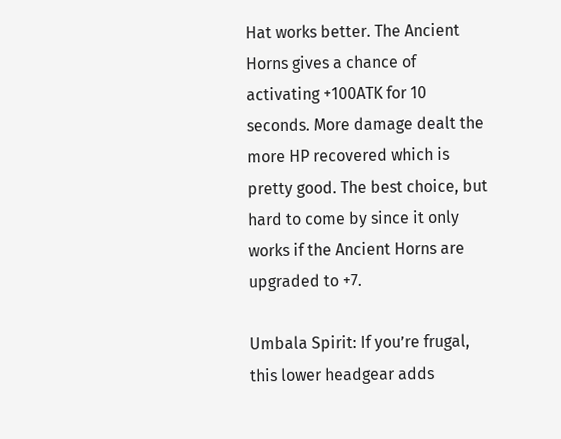Hat works better. The Ancient Horns gives a chance of activating +100ATK for 10 seconds. More damage dealt the more HP recovered which is pretty good. The best choice, but hard to come by since it only works if the Ancient Horns are upgraded to +7.

Umbala Spirit: If you’re frugal, this lower headgear adds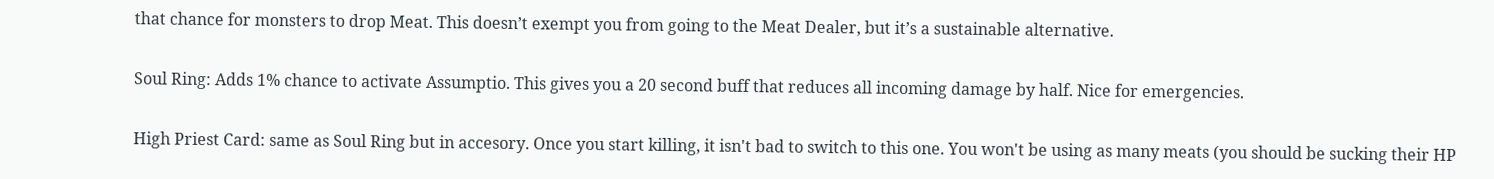that chance for monsters to drop Meat. This doesn’t exempt you from going to the Meat Dealer, but it’s a sustainable alternative.

Soul Ring: Adds 1% chance to activate Assumptio. This gives you a 20 second buff that reduces all incoming damage by half. Nice for emergencies.

High Priest Card: same as Soul Ring but in accesory. Once you start killing, it isn't bad to switch to this one. You won't be using as many meats (you should be sucking their HP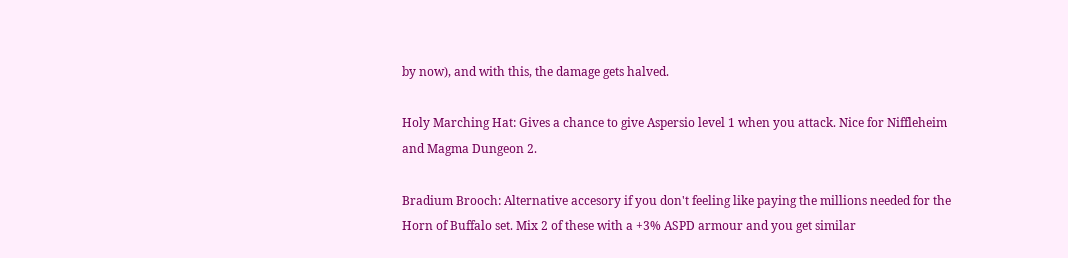by now), and with this, the damage gets halved.

Holy Marching Hat: Gives a chance to give Aspersio level 1 when you attack. Nice for Niffleheim and Magma Dungeon 2.

Bradium Brooch: Alternative accesory if you don't feeling like paying the millions needed for the Horn of Buffalo set. Mix 2 of these with a +3% ASPD armour and you get similar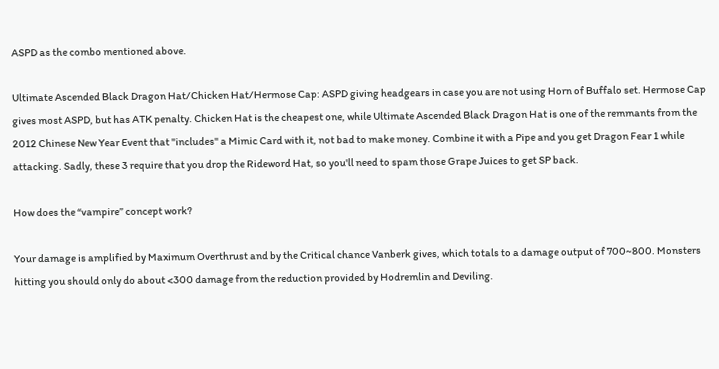ASPD as the combo mentioned above.

Ultimate Ascended Black Dragon Hat/Chicken Hat/Hermose Cap: ASPD giving headgears in case you are not using Horn of Buffalo set. Hermose Cap gives most ASPD, but has ATK penalty. Chicken Hat is the cheapest one, while Ultimate Ascended Black Dragon Hat is one of the remmants from the 2012 Chinese New Year Event that "includes" a Mimic Card with it, not bad to make money. Combine it with a Pipe and you get Dragon Fear 1 while attacking. Sadly, these 3 require that you drop the Rideword Hat, so you'll need to spam those Grape Juices to get SP back.

How does the “vampire” concept work?

Your damage is amplified by Maximum Overthrust and by the Critical chance Vanberk gives, which totals to a damage output of 700~800. Monsters hitting you should only do about <300 damage from the reduction provided by Hodremlin and Deviling.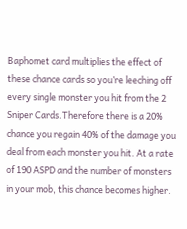Baphomet card multiplies the effect of these chance cards so you’re leeching off every single monster you hit from the 2 Sniper Cards.Therefore there is a 20% chance you regain 40% of the damage you deal from each monster you hit. At a rate of 190 ASPD and the number of monsters in your mob, this chance becomes higher.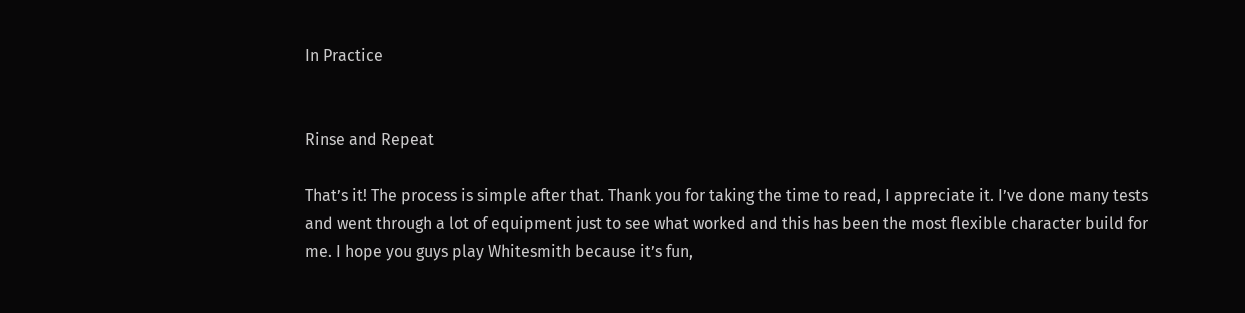In Practice


Rinse and Repeat

That’s it! The process is simple after that. Thank you for taking the time to read, I appreciate it. I’ve done many tests and went through a lot of equipment just to see what worked and this has been the most flexible character build for me. I hope you guys play Whitesmith because it’s fun,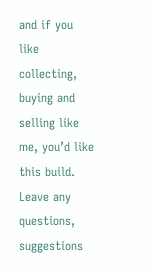and if you like collecting, buying and selling like me, you’d like this build. Leave any questions, suggestions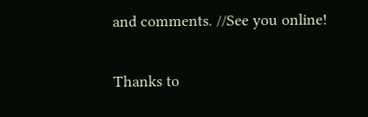and comments. //See you online!

Thanks to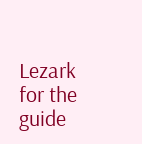Lezark for the guide